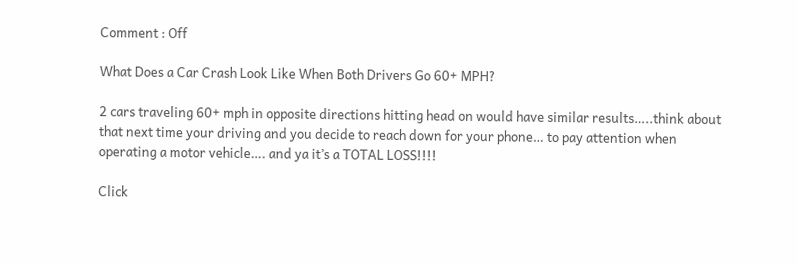Comment : Off

What Does a Car Crash Look Like When Both Drivers Go 60+ MPH?

2 cars traveling 60+ mph in opposite directions hitting head on would have similar results…..think about that next time your driving and you decide to reach down for your phone… to pay attention when operating a motor vehicle…. and ya it’s a TOTAL LOSS!!!!

Click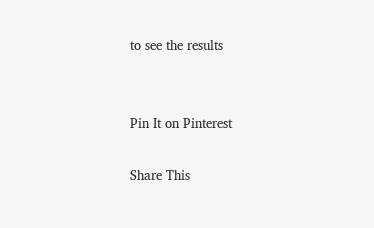to see the results


Pin It on Pinterest

Share This